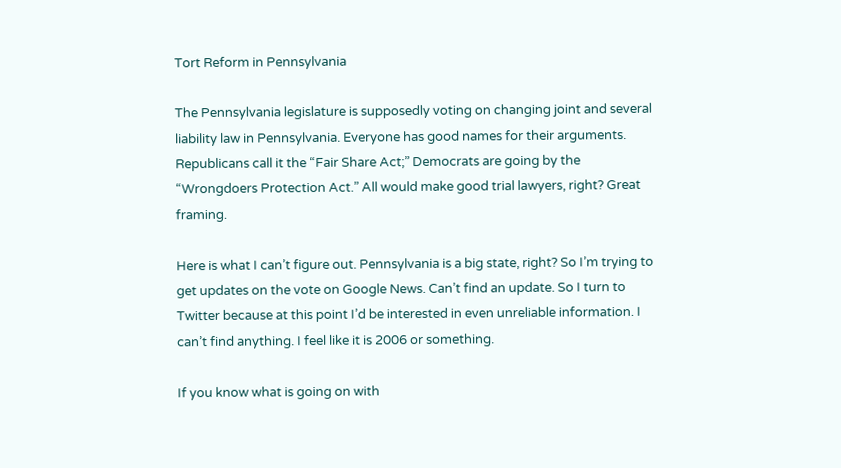Tort Reform in Pennsylvania

The Pennsylvania legislature is supposedly voting on changing joint and several liability law in Pennsylvania. Everyone has good names for their arguments. Republicans call it the “Fair Share Act;” Democrats are going by the “Wrongdoers Protection Act.” All would make good trial lawyers, right? Great framing.

Here is what I can’t figure out. Pennsylvania is a big state, right? So I’m trying to get updates on the vote on Google News. Can’t find an update. So I turn to Twitter because at this point I’d be interested in even unreliable information. I can’t find anything. I feel like it is 2006 or something.

If you know what is going on with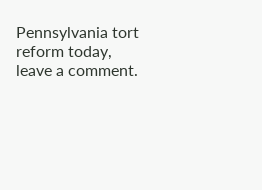Pennsylvania tort reform today, leave a comment.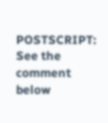POSTSCRIPT: See the comment below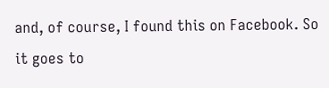and, of course, I found this on Facebook. So it goes to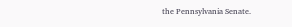the Pennsylvania Senate.